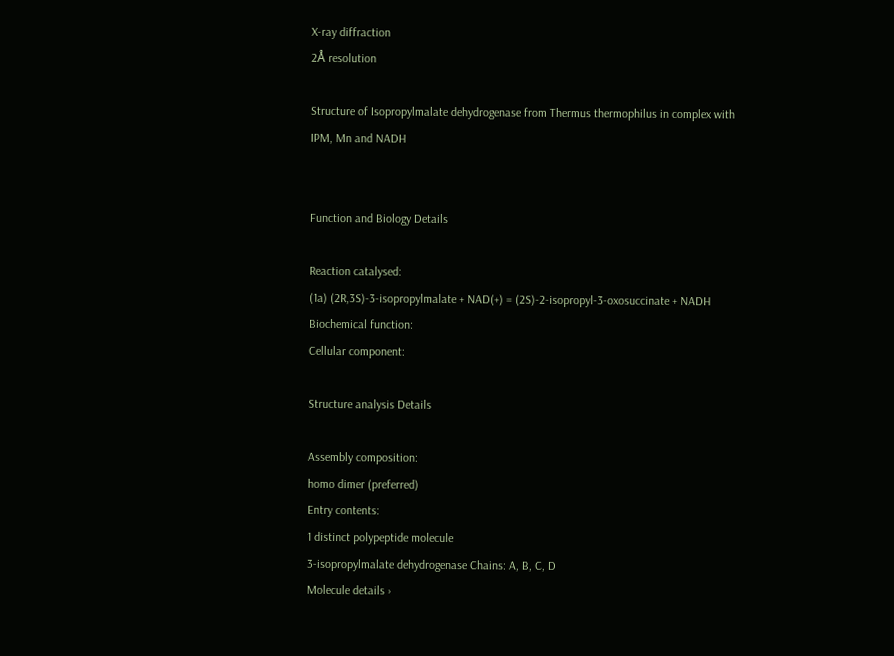X-ray diffraction
2Å resolution

Structure of Isopropylmalate dehydrogenase from Thermus thermophilus in complex with IPM, Mn and NADH


Function and Biology Details

Reaction catalysed:
(1a) (2R,3S)-3-isopropylmalate + NAD(+) = (2S)-2-isopropyl-3-oxosuccinate + NADH
Biochemical function:
Cellular component:

Structure analysis Details

Assembly composition:
homo dimer (preferred)
Entry contents:
1 distinct polypeptide molecule
3-isopropylmalate dehydrogenase Chains: A, B, C, D
Molecule details ›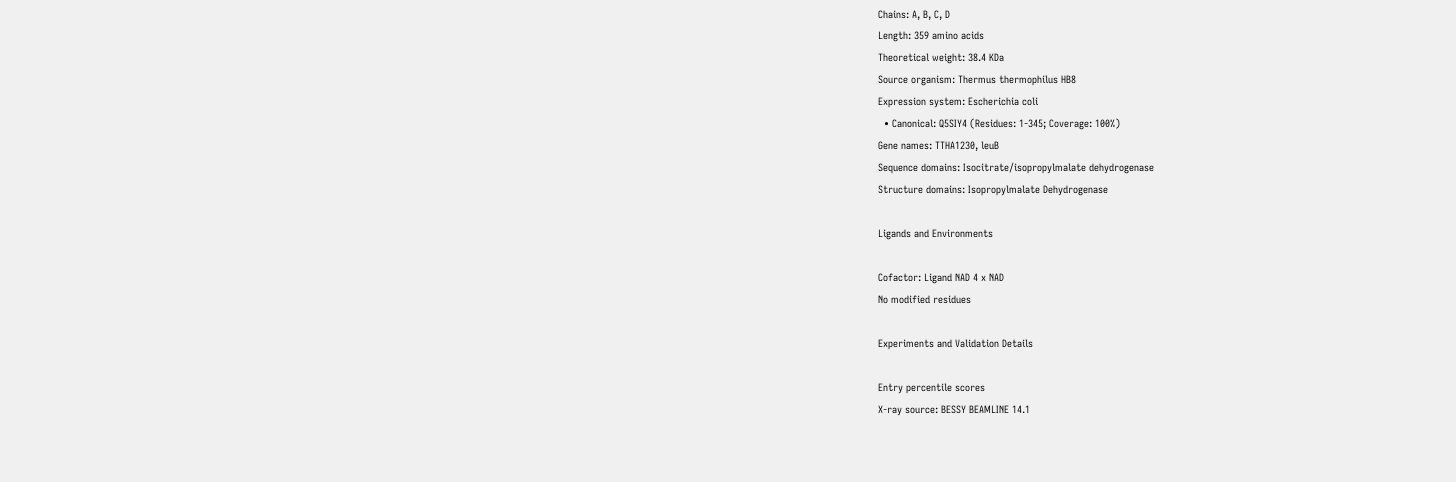Chains: A, B, C, D
Length: 359 amino acids
Theoretical weight: 38.4 KDa
Source organism: Thermus thermophilus HB8
Expression system: Escherichia coli
  • Canonical: Q5SIY4 (Residues: 1-345; Coverage: 100%)
Gene names: TTHA1230, leuB
Sequence domains: Isocitrate/isopropylmalate dehydrogenase
Structure domains: Isopropylmalate Dehydrogenase

Ligands and Environments

Cofactor: Ligand NAD 4 x NAD
No modified residues

Experiments and Validation Details

Entry percentile scores
X-ray source: BESSY BEAMLINE 14.1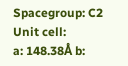Spacegroup: C2
Unit cell:
a: 148.38Å b: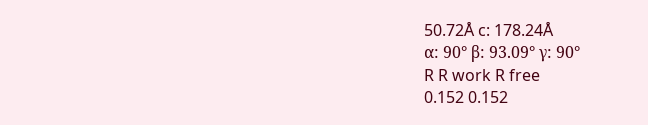50.72Å c: 178.24Å
α: 90° β: 93.09° γ: 90°
R R work R free
0.152 0.152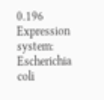0.196
Expression system: Escherichia coli